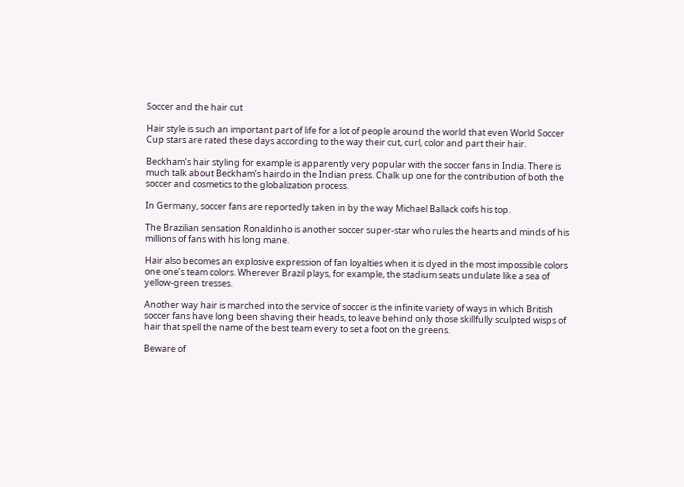Soccer and the hair cut

Hair style is such an important part of life for a lot of people around the world that even World Soccer Cup stars are rated these days according to the way their cut, curl, color and part their hair.

Beckham’s hair styling for example is apparently very popular with the soccer fans in India. There is much talk about Beckham’s hairdo in the Indian press. Chalk up one for the contribution of both the soccer and cosmetics to the globalization process.

In Germany, soccer fans are reportedly taken in by the way Michael Ballack coifs his top.

The Brazilian sensation Ronaldinho is another soccer super-star who rules the hearts and minds of his millions of fans with his long mane.

Hair also becomes an explosive expression of fan loyalties when it is dyed in the most impossible colors one one’s team colors. Wherever Brazil plays, for example, the stadium seats undulate like a sea of yellow-green tresses.

Another way hair is marched into the service of soccer is the infinite variety of ways in which British soccer fans have long been shaving their heads, to leave behind only those skillfully sculpted wisps of hair that spell the name of the best team every to set a foot on the greens.

Beware of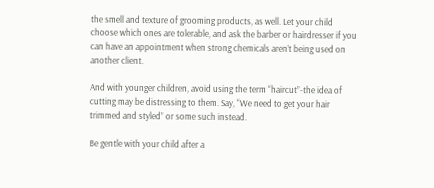the smell and texture of grooming products, as well. Let your child choose which ones are tolerable, and ask the barber or hairdresser if you can have an appointment when strong chemicals aren’t being used on another client.

And with younger children, avoid using the term “haircut”-the idea of cutting may be distressing to them. Say, “We need to get your hair trimmed and styled” or some such instead.

Be gentle with your child after a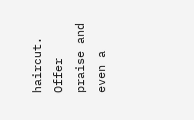haircut. Offer praise and even a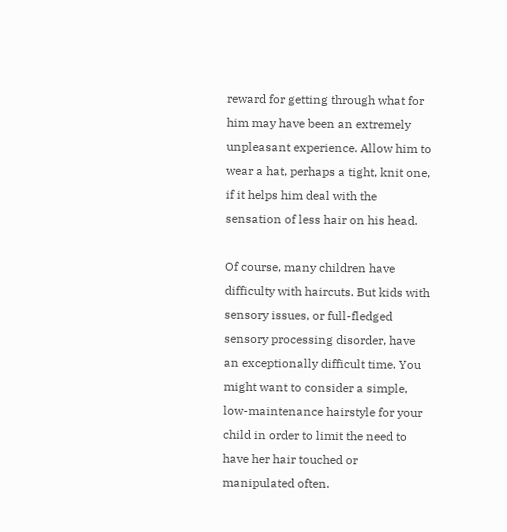reward for getting through what for him may have been an extremely unpleasant experience. Allow him to wear a hat, perhaps a tight, knit one, if it helps him deal with the sensation of less hair on his head.

Of course, many children have difficulty with haircuts. But kids with sensory issues, or full-fledged sensory processing disorder, have an exceptionally difficult time. You might want to consider a simple, low-maintenance hairstyle for your child in order to limit the need to have her hair touched or manipulated often.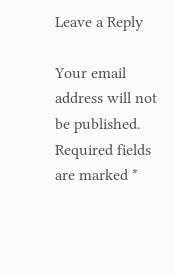Leave a Reply

Your email address will not be published. Required fields are marked *